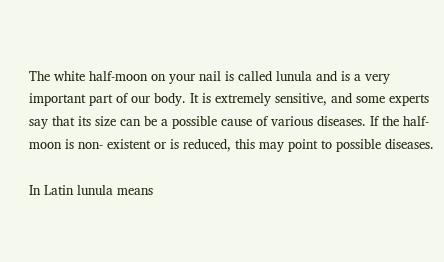The white half-moon on your nail is called lunula and is a very important part of our body. It is extremely sensitive, and some experts say that its size can be a possible cause of various diseases. If the half-moon is non- existent or is reduced, this may point to possible diseases.

In Latin lunula means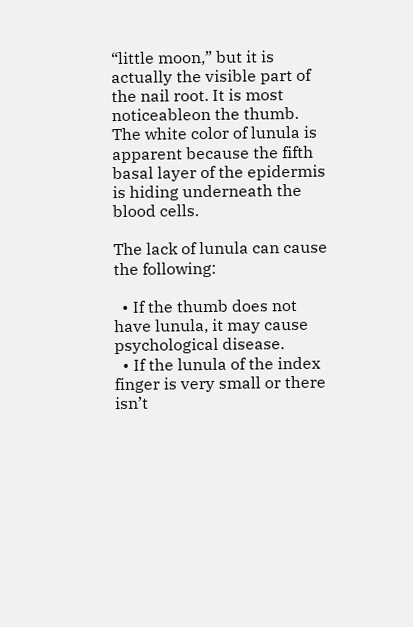“little moon,” but it is actually the visible part of the nail root. It is most noticeableon the thumb. The white color of lunula is apparent because the fifth basal layer of the epidermis is hiding underneath the blood cells.

The lack of lunula can cause the following:

  • If the thumb does not have lunula, it may cause psychological disease.
  • If the lunula of the index finger is very small or there isn’t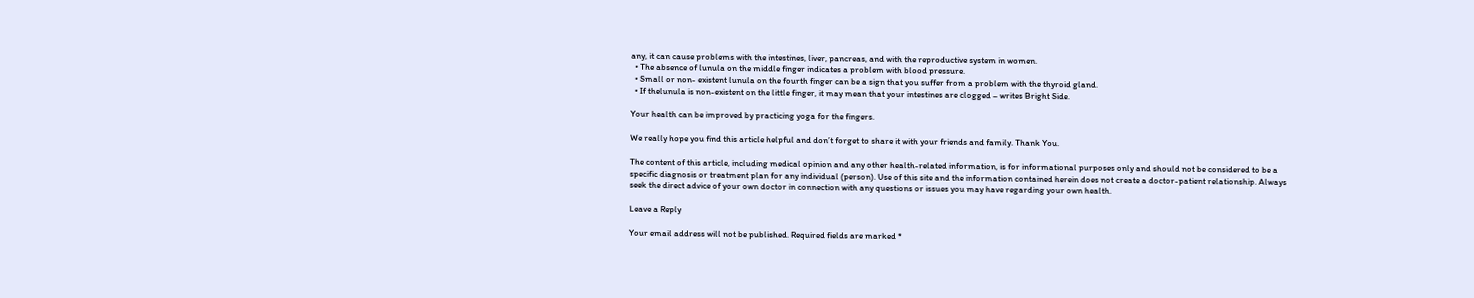any, it can cause problems with the intestines, liver, pancreas, and with the reproductive system in women.
  • The absence of lunula on the middle finger indicates a problem with blood pressure.
  • Small or non- existent lunula on the fourth finger can be a sign that you suffer from a problem with the thyroid gland.
  • If thelunula is non-existent on the little finger, it may mean that your intestines are clogged – writes Bright Side.

Your health can be improved by practicing yoga for the fingers.

We really hope you find this article helpful and don’t forget to share it with your friends and family. Thank You.

The content of this article, including medical opinion and any other health-related information, is for informational purposes only and should not be considered to be a specific diagnosis or treatment plan for any individual (person). Use of this site and the information contained herein does not create a doctor-patient relationship. Always seek the direct advice of your own doctor in connection with any questions or issues you may have regarding your own health.

Leave a Reply

Your email address will not be published. Required fields are marked *